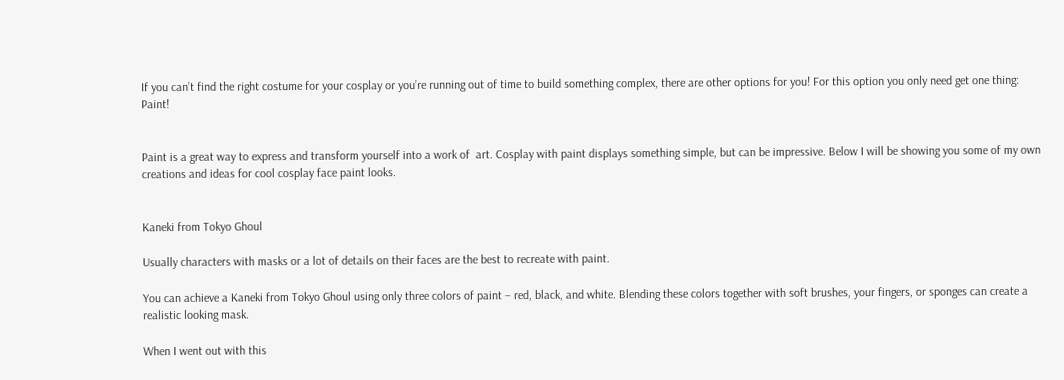If you can’t find the right costume for your cosplay or you’re running out of time to build something complex, there are other options for you! For this option you only need get one thing: Paint!


Paint is a great way to express and transform yourself into a work of  art. Cosplay with paint displays something simple, but can be impressive. Below I will be showing you some of my own creations and ideas for cool cosplay face paint looks.


Kaneki from Tokyo Ghoul

Usually characters with masks or a lot of details on their faces are the best to recreate with paint.

You can achieve a Kaneki from Tokyo Ghoul using only three colors of paint – red, black, and white. Blending these colors together with soft brushes, your fingers, or sponges can create a realistic looking mask.

When I went out with this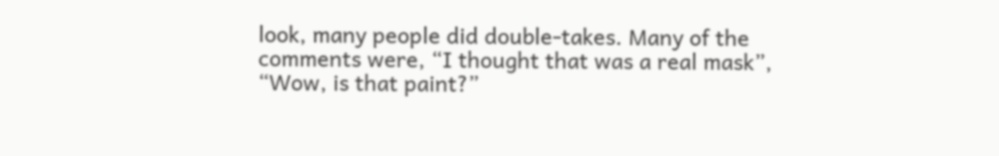look, many people did double-takes. Many of the comments were, “I thought that was a real mask”, “Wow, is that paint?”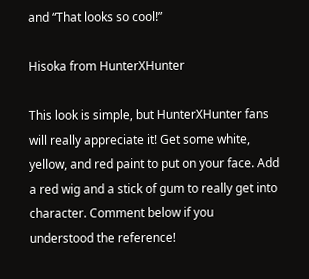and “That looks so cool!”

Hisoka from HunterXHunter

This look is simple, but HunterXHunter fans will really appreciate it! Get some white, yellow, and red paint to put on your face. Add a red wig and a stick of gum to really get into character. Comment below if you understood the reference!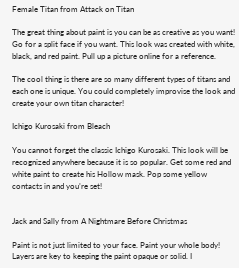Female Titan from Attack on Titan

The great thing about paint is you can be as creative as you want! Go for a split face if you want. This look was created with white, black, and red paint. Pull up a picture online for a reference.

The cool thing is there are so many different types of titans and each one is unique. You could completely improvise the look and create your own titan character!

Ichigo Kurosaki from Bleach

You cannot forget the classic Ichigo Kurosaki. This look will be recognized anywhere because it is so popular. Get some red and white paint to create his Hollow mask. Pop some yellow contacts in and you’re set!


Jack and Sally from A Nightmare Before Christmas

Paint is not just limited to your face. Paint your whole body! Layers are key to keeping the paint opaque or solid. I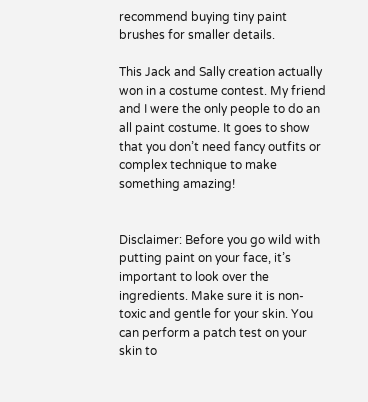recommend buying tiny paint brushes for smaller details.

This Jack and Sally creation actually won in a costume contest. My friend and I were the only people to do an all paint costume. It goes to show that you don’t need fancy outfits or complex technique to make something amazing!


Disclaimer: Before you go wild with putting paint on your face, it’s important to look over the ingredients. Make sure it is non-toxic and gentle for your skin. You can perform a patch test on your skin to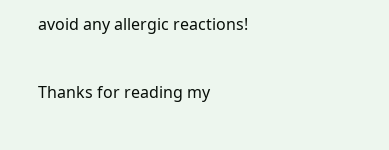avoid any allergic reactions!


Thanks for reading my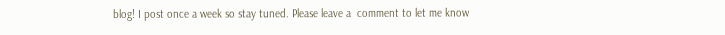blog! I post once a week so stay tuned. Please leave a  comment to let me know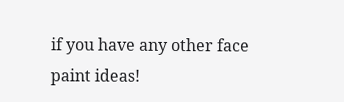if you have any other face paint ideas!